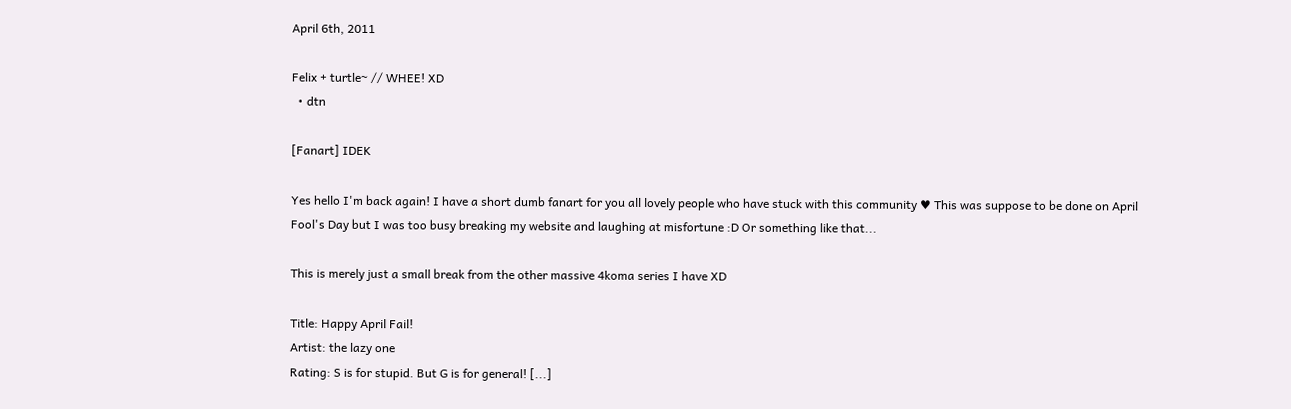April 6th, 2011

Felix + turtle~ // WHEE! XD
  • dtn

[Fanart] IDEK

Yes hello I'm back again! I have a short dumb fanart for you all lovely people who have stuck with this community ♥ This was suppose to be done on April Fool's Day but I was too busy breaking my website and laughing at misfortune :D Or something like that...

This is merely just a small break from the other massive 4koma series I have XD

Title: Happy April Fail!
Artist: the lazy one
Rating: S is for stupid. But G is for general! [...]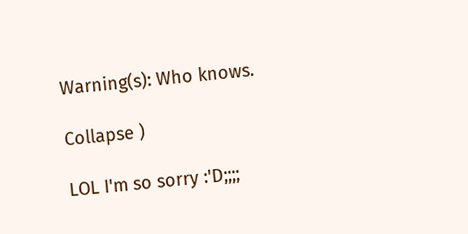Warning(s): Who knows.

Collapse )

LOL I'm so sorry :'D;;;;